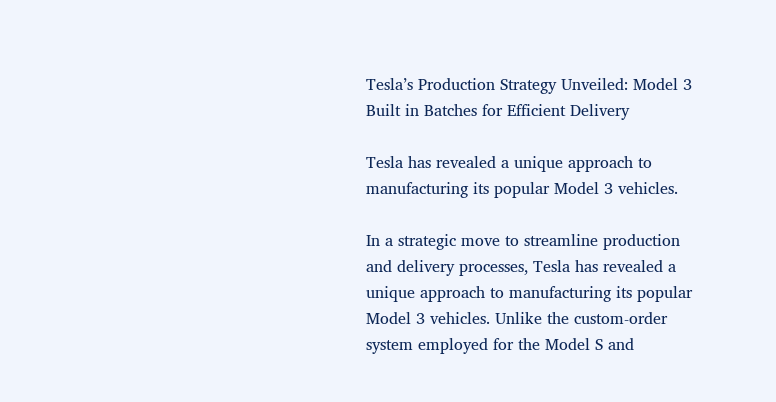Tesla’s Production Strategy Unveiled: Model 3 Built in Batches for Efficient Delivery

Tesla has revealed a unique approach to manufacturing its popular Model 3 vehicles.

In a strategic move to streamline production and delivery processes, Tesla has revealed a unique approach to manufacturing its popular Model 3 vehicles. Unlike the custom-order system employed for the Model S and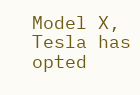Model X, Tesla has opted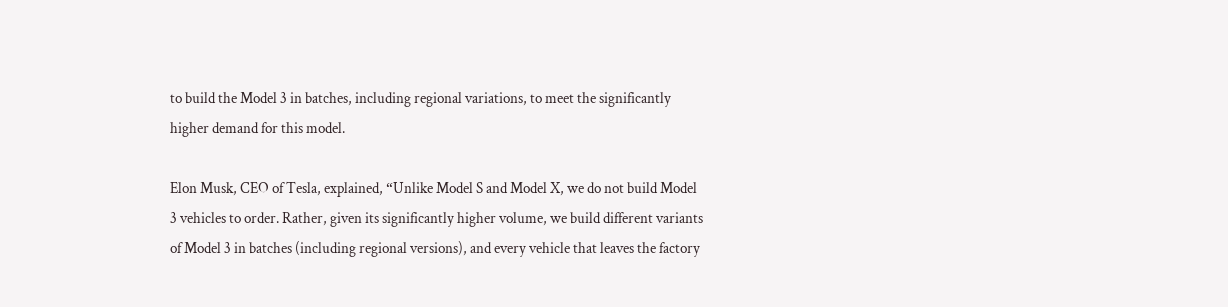to build the Model 3 in batches, including regional variations, to meet the significantly higher demand for this model.

Elon Musk, CEO of Tesla, explained, “Unlike Model S and Model X, we do not build Model 3 vehicles to order. Rather, given its significantly higher volume, we build different variants of Model 3 in batches (including regional versions), and every vehicle that leaves the factory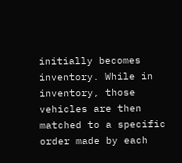initially becomes inventory. While in inventory, those vehicles are then matched to a specific order made by each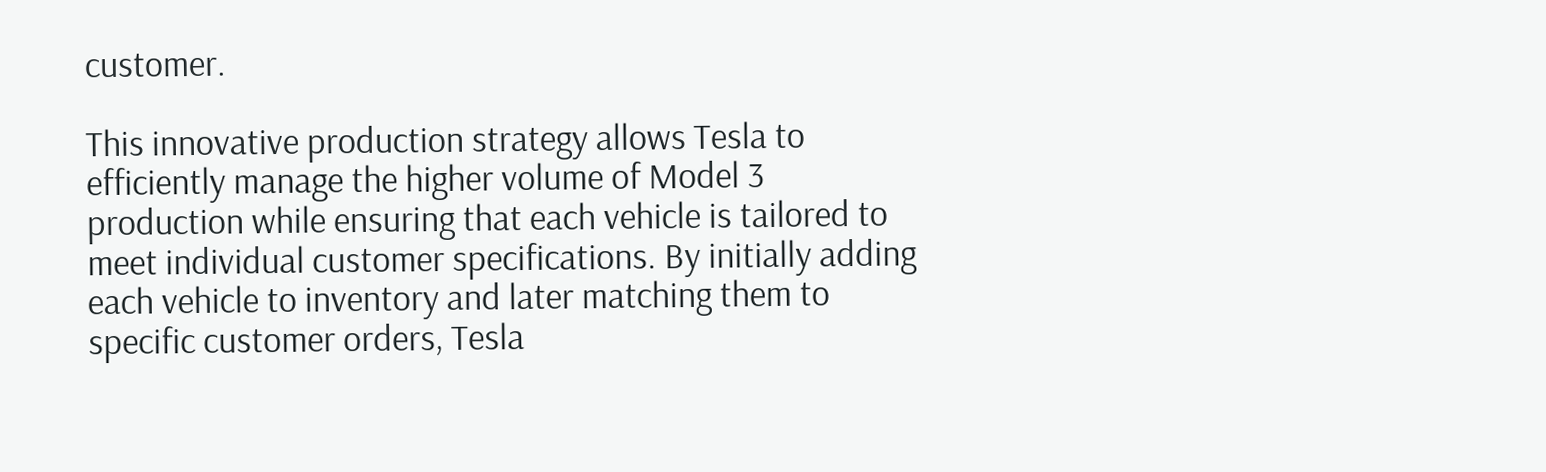customer.

This innovative production strategy allows Tesla to efficiently manage the higher volume of Model 3 production while ensuring that each vehicle is tailored to meet individual customer specifications. By initially adding each vehicle to inventory and later matching them to specific customer orders, Tesla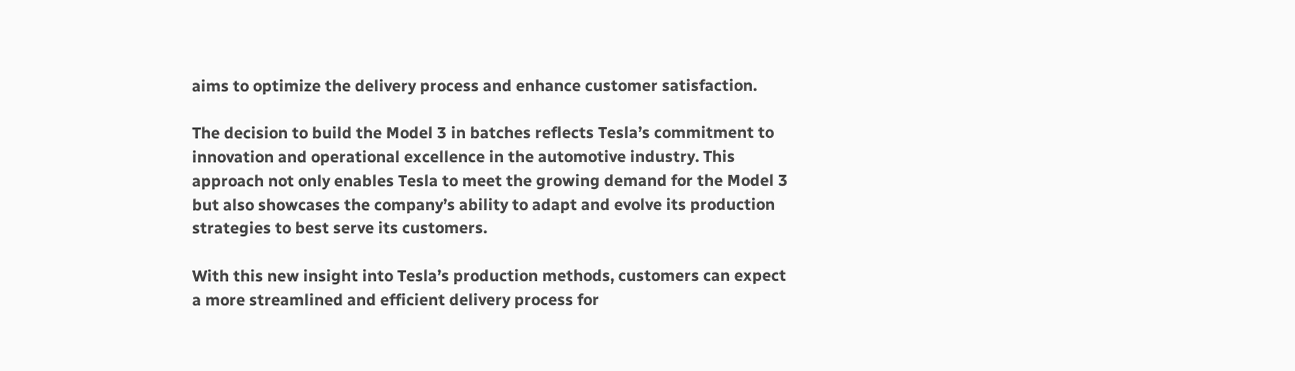aims to optimize the delivery process and enhance customer satisfaction.

The decision to build the Model 3 in batches reflects Tesla’s commitment to innovation and operational excellence in the automotive industry. This approach not only enables Tesla to meet the growing demand for the Model 3 but also showcases the company’s ability to adapt and evolve its production strategies to best serve its customers.

With this new insight into Tesla’s production methods, customers can expect a more streamlined and efficient delivery process for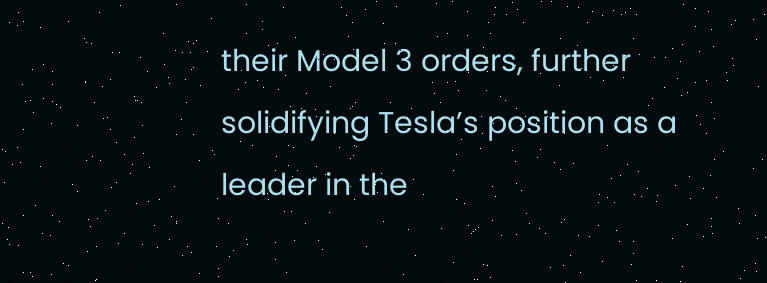their Model 3 orders, further solidifying Tesla’s position as a leader in the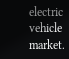electric vehicle market.